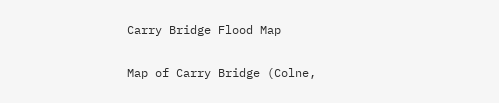Carry Bridge Flood Map

Map of Carry Bridge (Colne,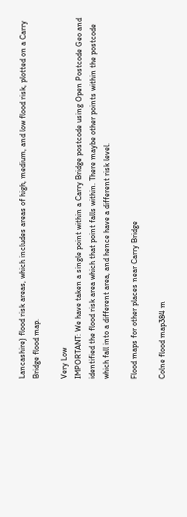Lancashire) flood risk areas, which includes areas of high, medium, and low flood risk, plotted on a Carry Bridge flood map.

Very Low
IMPORTANT: We have taken a single point within a Carry Bridge postcode using Open Postcode Geo and identified the flood risk area which that point falls within. There maybe other points within the postcode which fall into a different area, and hence have a different risk level.

Flood maps for other places near Carry Bridge

Colne flood map384 m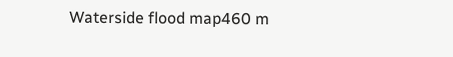Waterside flood map460 m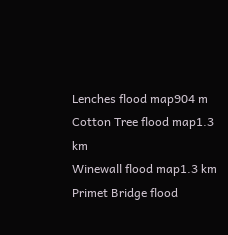Lenches flood map904 m
Cotton Tree flood map1.3 km
Winewall flood map1.3 km
Primet Bridge flood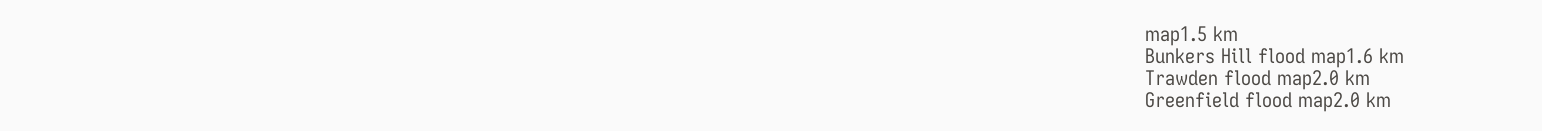map1.5 km
Bunkers Hill flood map1.6 km
Trawden flood map2.0 km
Greenfield flood map2.0 km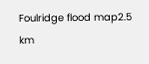Foulridge flood map2.5 km